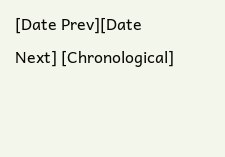[Date Prev][Date Next] [Chronological]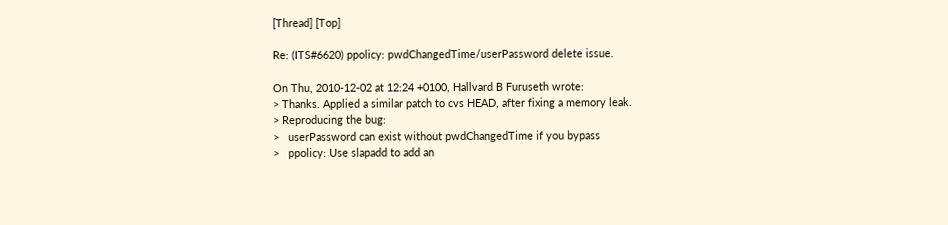[Thread] [Top]

Re: (ITS#6620) ppolicy: pwdChangedTime/userPassword delete issue.

On Thu, 2010-12-02 at 12:24 +0100, Hallvard B Furuseth wrote:
> Thanks. Applied a similar patch to cvs HEAD, after fixing a memory leak.
> Reproducing the bug:
>   userPassword can exist without pwdChangedTime if you bypass
>   ppolicy: Use slapadd to add an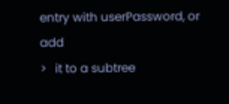entry with userPassword, or add
>   it to a subtree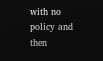with no policy and then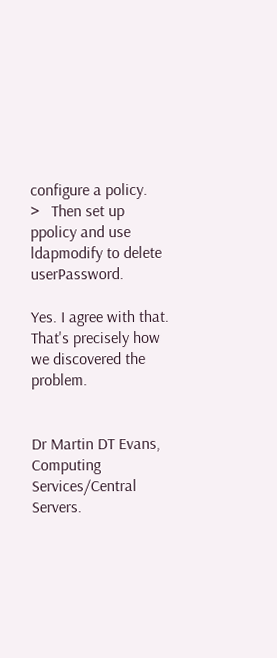configure a policy.
>   Then set up ppolicy and use ldapmodify to delete userPassword.

Yes. I agree with that. That's precisely how we discovered the problem.


Dr Martin DT Evans, Computing Services/Central Servers.